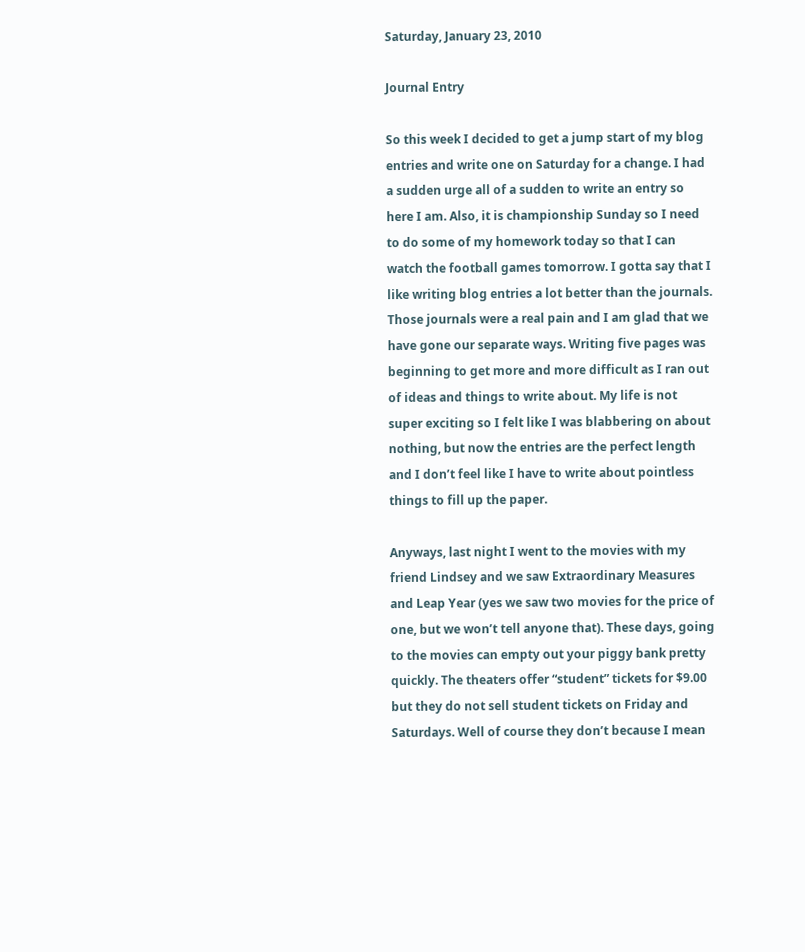Saturday, January 23, 2010

Journal Entry

So this week I decided to get a jump start of my blog entries and write one on Saturday for a change. I had a sudden urge all of a sudden to write an entry so here I am. Also, it is championship Sunday so I need to do some of my homework today so that I can watch the football games tomorrow. I gotta say that I like writing blog entries a lot better than the journals. Those journals were a real pain and I am glad that we have gone our separate ways. Writing five pages was beginning to get more and more difficult as I ran out of ideas and things to write about. My life is not super exciting so I felt like I was blabbering on about nothing, but now the entries are the perfect length and I don’t feel like I have to write about pointless things to fill up the paper.

Anyways, last night I went to the movies with my friend Lindsey and we saw Extraordinary Measures and Leap Year (yes we saw two movies for the price of one, but we won’t tell anyone that). These days, going to the movies can empty out your piggy bank pretty quickly. The theaters offer “student” tickets for $9.00 but they do not sell student tickets on Friday and Saturdays. Well of course they don’t because I mean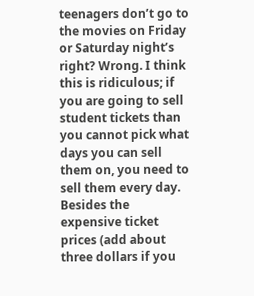teenagers don’t go to the movies on Friday or Saturday night’s right? Wrong. I think this is ridiculous; if you are going to sell student tickets than you cannot pick what days you can sell them on, you need to sell them every day. Besides the expensive ticket prices (add about three dollars if you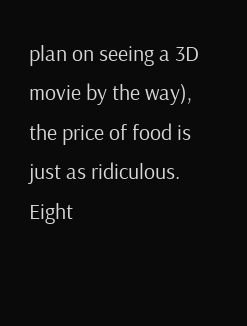plan on seeing a 3D movie by the way), the price of food is just as ridiculous. Eight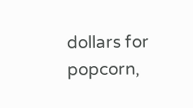dollars for popcorn,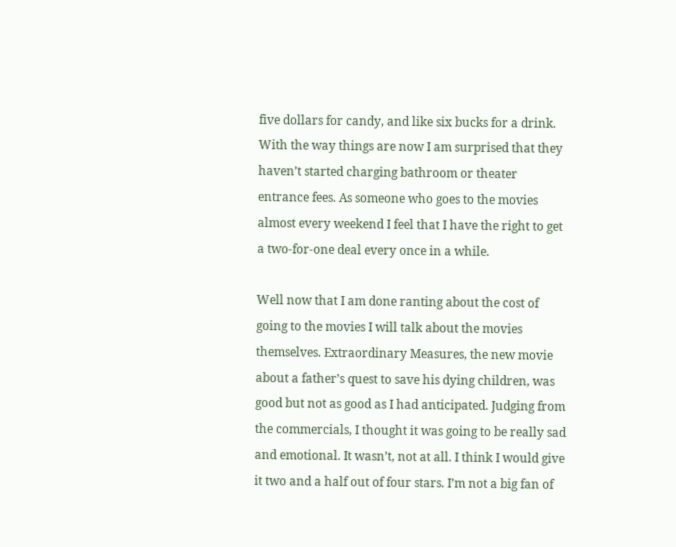five dollars for candy, and like six bucks for a drink. With the way things are now I am surprised that they haven’t started charging bathroom or theater entrance fees. As someone who goes to the movies almost every weekend I feel that I have the right to get a two-for-one deal every once in a while.

Well now that I am done ranting about the cost of going to the movies I will talk about the movies themselves. Extraordinary Measures, the new movie about a father’s quest to save his dying children, was good but not as good as I had anticipated. Judging from the commercials, I thought it was going to be really sad and emotional. It wasn’t, not at all. I think I would give it two and a half out of four stars. I’m not a big fan of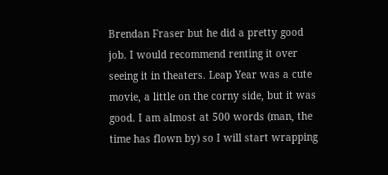Brendan Fraser but he did a pretty good job. I would recommend renting it over seeing it in theaters. Leap Year was a cute movie, a little on the corny side, but it was good. I am almost at 500 words (man, the time has flown by) so I will start wrapping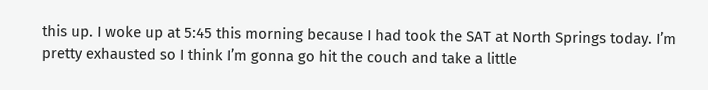this up. I woke up at 5:45 this morning because I had took the SAT at North Springs today. I’m pretty exhausted so I think I’m gonna go hit the couch and take a little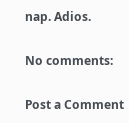nap. Adios.

No comments:

Post a Comment